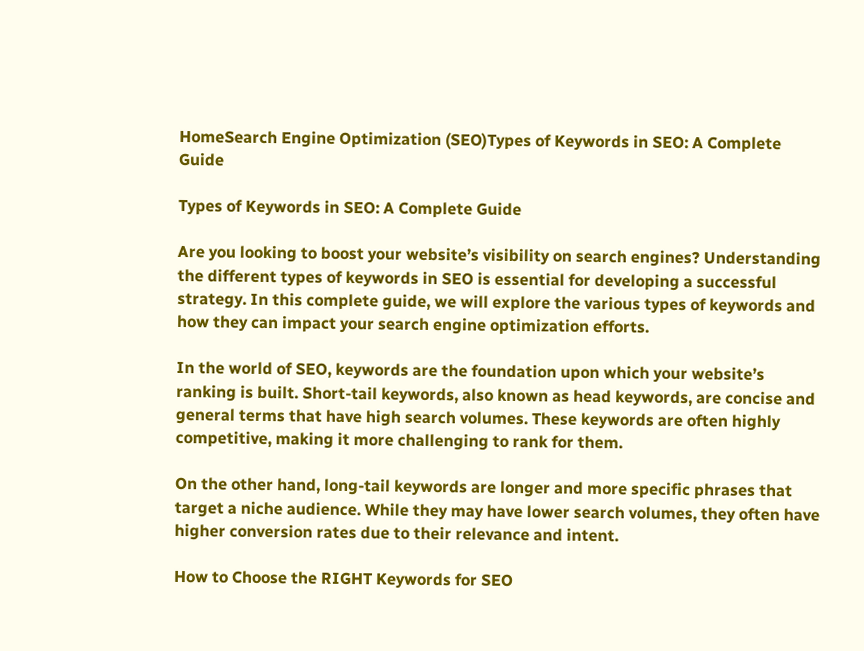HomeSearch Engine Optimization (SEO)Types of Keywords in SEO: A Complete Guide

Types of Keywords in SEO: A Complete Guide

Are you looking to boost your website’s visibility on search engines? Understanding the different types of keywords in SEO is essential for developing a successful strategy. In this complete guide, we will explore the various types of keywords and how they can impact your search engine optimization efforts.

In the world of SEO, keywords are the foundation upon which your website’s ranking is built. Short-tail keywords, also known as head keywords, are concise and general terms that have high search volumes. These keywords are often highly competitive, making it more challenging to rank for them.

On the other hand, long-tail keywords are longer and more specific phrases that target a niche audience. While they may have lower search volumes, they often have higher conversion rates due to their relevance and intent.

How to Choose the RIGHT Keywords for SEO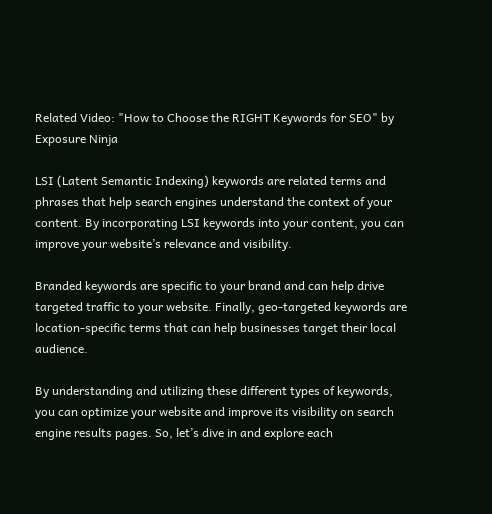Related Video: "How to Choose the RIGHT Keywords for SEO" by Exposure Ninja

LSI (Latent Semantic Indexing) keywords are related terms and phrases that help search engines understand the context of your content. By incorporating LSI keywords into your content, you can improve your website’s relevance and visibility.

Branded keywords are specific to your brand and can help drive targeted traffic to your website. Finally, geo-targeted keywords are location-specific terms that can help businesses target their local audience.

By understanding and utilizing these different types of keywords, you can optimize your website and improve its visibility on search engine results pages. So, let’s dive in and explore each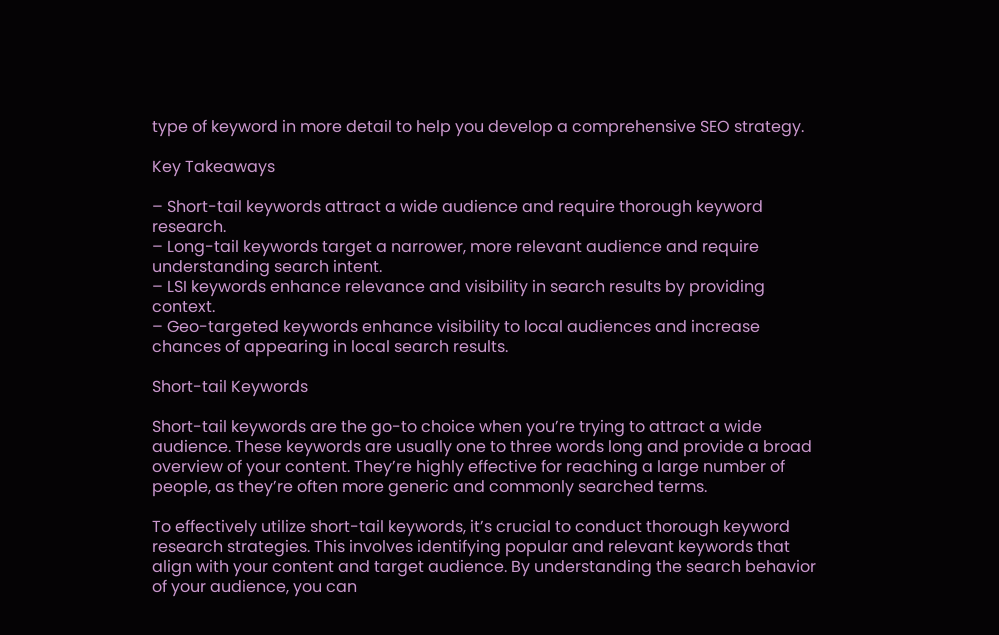type of keyword in more detail to help you develop a comprehensive SEO strategy.

Key Takeaways

– Short-tail keywords attract a wide audience and require thorough keyword research.
– Long-tail keywords target a narrower, more relevant audience and require understanding search intent.
– LSI keywords enhance relevance and visibility in search results by providing context.
– Geo-targeted keywords enhance visibility to local audiences and increase chances of appearing in local search results.

Short-tail Keywords

Short-tail keywords are the go-to choice when you’re trying to attract a wide audience. These keywords are usually one to three words long and provide a broad overview of your content. They’re highly effective for reaching a large number of people, as they’re often more generic and commonly searched terms.

To effectively utilize short-tail keywords, it’s crucial to conduct thorough keyword research strategies. This involves identifying popular and relevant keywords that align with your content and target audience. By understanding the search behavior of your audience, you can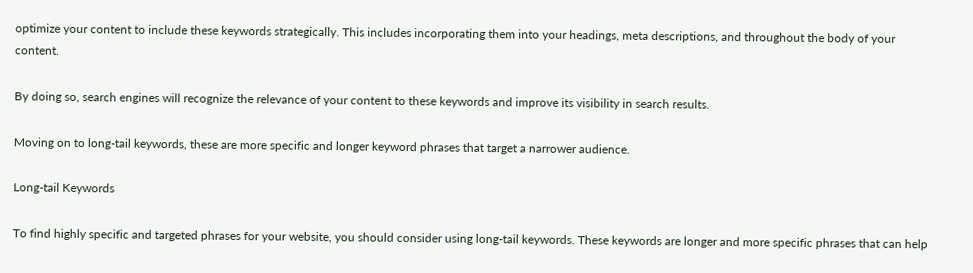optimize your content to include these keywords strategically. This includes incorporating them into your headings, meta descriptions, and throughout the body of your content.

By doing so, search engines will recognize the relevance of your content to these keywords and improve its visibility in search results.

Moving on to long-tail keywords, these are more specific and longer keyword phrases that target a narrower audience.

Long-tail Keywords

To find highly specific and targeted phrases for your website, you should consider using long-tail keywords. These keywords are longer and more specific phrases that can help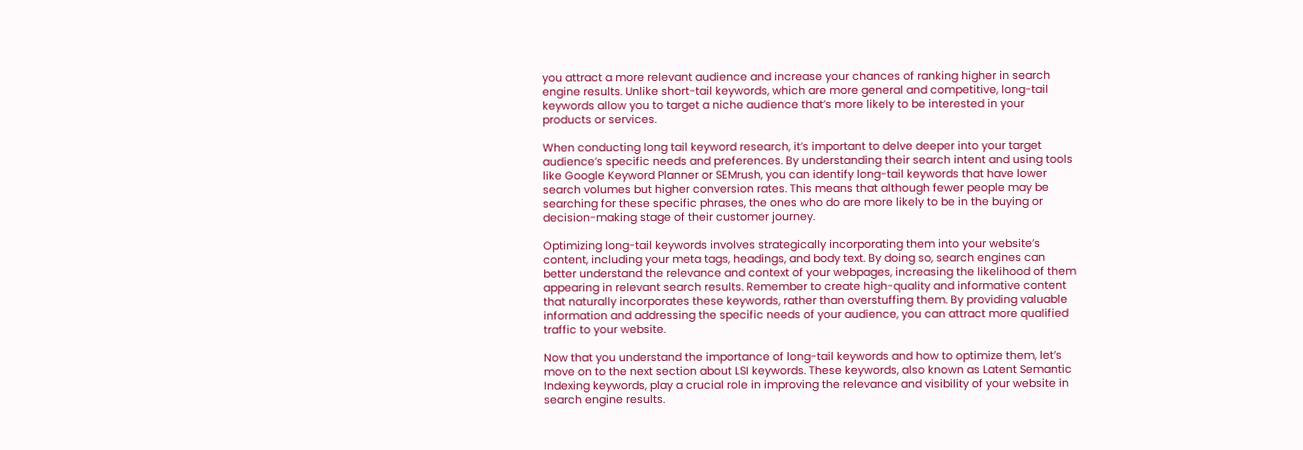you attract a more relevant audience and increase your chances of ranking higher in search engine results. Unlike short-tail keywords, which are more general and competitive, long-tail keywords allow you to target a niche audience that’s more likely to be interested in your products or services.

When conducting long tail keyword research, it’s important to delve deeper into your target audience’s specific needs and preferences. By understanding their search intent and using tools like Google Keyword Planner or SEMrush, you can identify long-tail keywords that have lower search volumes but higher conversion rates. This means that although fewer people may be searching for these specific phrases, the ones who do are more likely to be in the buying or decision-making stage of their customer journey.

Optimizing long-tail keywords involves strategically incorporating them into your website’s content, including your meta tags, headings, and body text. By doing so, search engines can better understand the relevance and context of your webpages, increasing the likelihood of them appearing in relevant search results. Remember to create high-quality and informative content that naturally incorporates these keywords, rather than overstuffing them. By providing valuable information and addressing the specific needs of your audience, you can attract more qualified traffic to your website.

Now that you understand the importance of long-tail keywords and how to optimize them, let’s move on to the next section about LSI keywords. These keywords, also known as Latent Semantic Indexing keywords, play a crucial role in improving the relevance and visibility of your website in search engine results.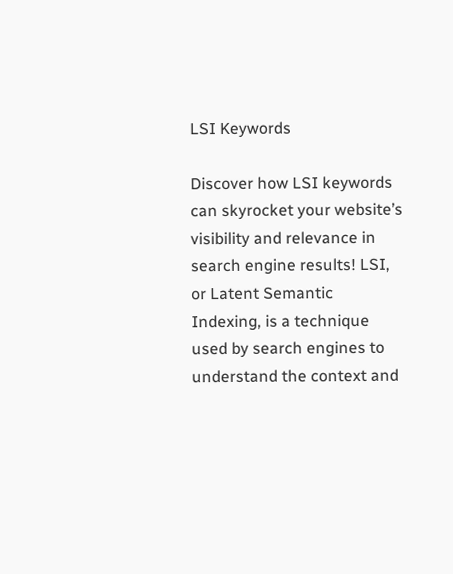LSI Keywords

Discover how LSI keywords can skyrocket your website’s visibility and relevance in search engine results! LSI, or Latent Semantic Indexing, is a technique used by search engines to understand the context and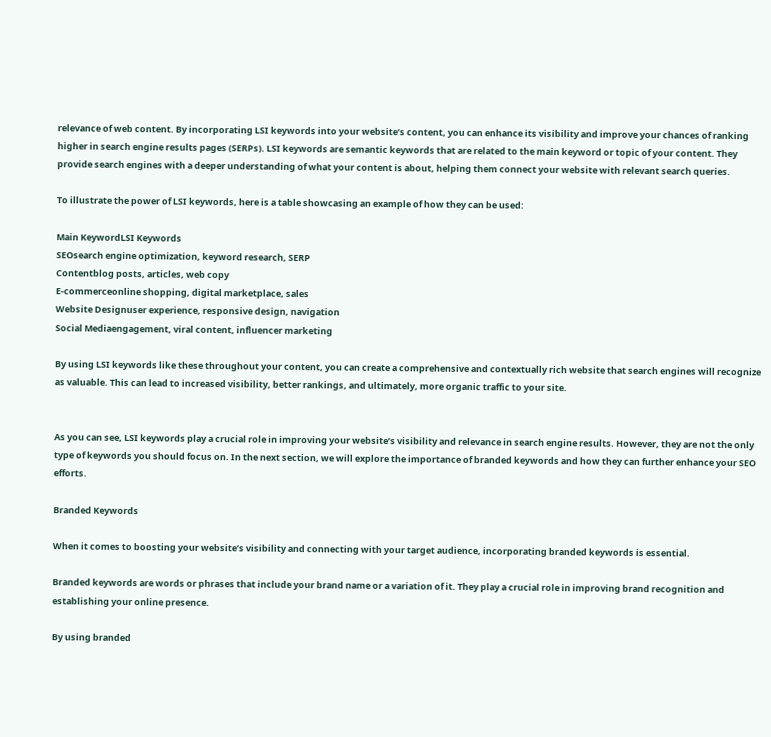relevance of web content. By incorporating LSI keywords into your website’s content, you can enhance its visibility and improve your chances of ranking higher in search engine results pages (SERPs). LSI keywords are semantic keywords that are related to the main keyword or topic of your content. They provide search engines with a deeper understanding of what your content is about, helping them connect your website with relevant search queries.

To illustrate the power of LSI keywords, here is a table showcasing an example of how they can be used:

Main KeywordLSI Keywords
SEOsearch engine optimization, keyword research, SERP
Contentblog posts, articles, web copy
E-commerceonline shopping, digital marketplace, sales
Website Designuser experience, responsive design, navigation
Social Mediaengagement, viral content, influencer marketing

By using LSI keywords like these throughout your content, you can create a comprehensive and contextually rich website that search engines will recognize as valuable. This can lead to increased visibility, better rankings, and ultimately, more organic traffic to your site.


As you can see, LSI keywords play a crucial role in improving your website’s visibility and relevance in search engine results. However, they are not the only type of keywords you should focus on. In the next section, we will explore the importance of branded keywords and how they can further enhance your SEO efforts.

Branded Keywords

When it comes to boosting your website’s visibility and connecting with your target audience, incorporating branded keywords is essential.

Branded keywords are words or phrases that include your brand name or a variation of it. They play a crucial role in improving brand recognition and establishing your online presence.

By using branded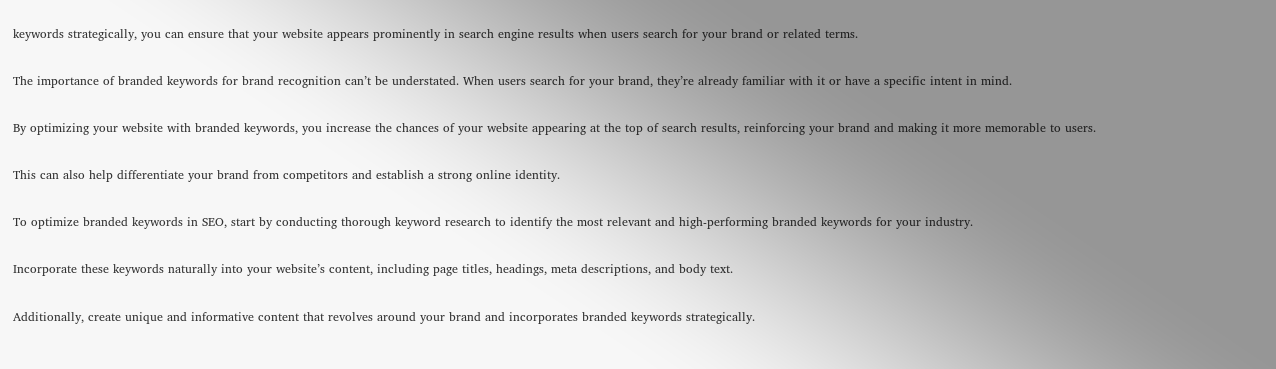keywords strategically, you can ensure that your website appears prominently in search engine results when users search for your brand or related terms.

The importance of branded keywords for brand recognition can’t be understated. When users search for your brand, they’re already familiar with it or have a specific intent in mind.

By optimizing your website with branded keywords, you increase the chances of your website appearing at the top of search results, reinforcing your brand and making it more memorable to users.

This can also help differentiate your brand from competitors and establish a strong online identity.

To optimize branded keywords in SEO, start by conducting thorough keyword research to identify the most relevant and high-performing branded keywords for your industry.

Incorporate these keywords naturally into your website’s content, including page titles, headings, meta descriptions, and body text.

Additionally, create unique and informative content that revolves around your brand and incorporates branded keywords strategically.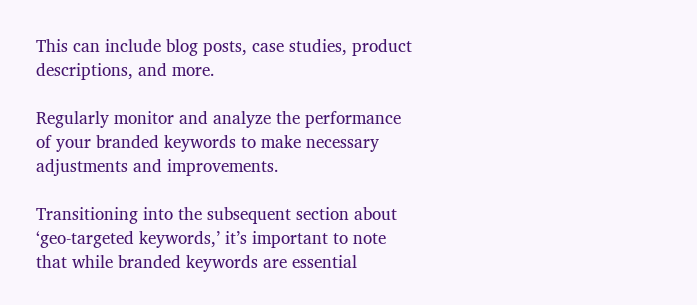This can include blog posts, case studies, product descriptions, and more.

Regularly monitor and analyze the performance of your branded keywords to make necessary adjustments and improvements.

Transitioning into the subsequent section about ‘geo-targeted keywords,’ it’s important to note that while branded keywords are essential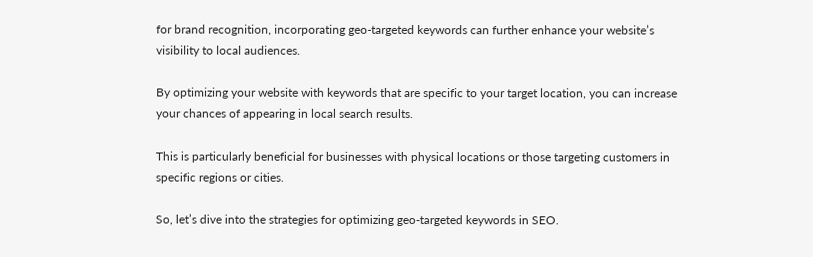for brand recognition, incorporating geo-targeted keywords can further enhance your website’s visibility to local audiences.

By optimizing your website with keywords that are specific to your target location, you can increase your chances of appearing in local search results.

This is particularly beneficial for businesses with physical locations or those targeting customers in specific regions or cities.

So, let’s dive into the strategies for optimizing geo-targeted keywords in SEO.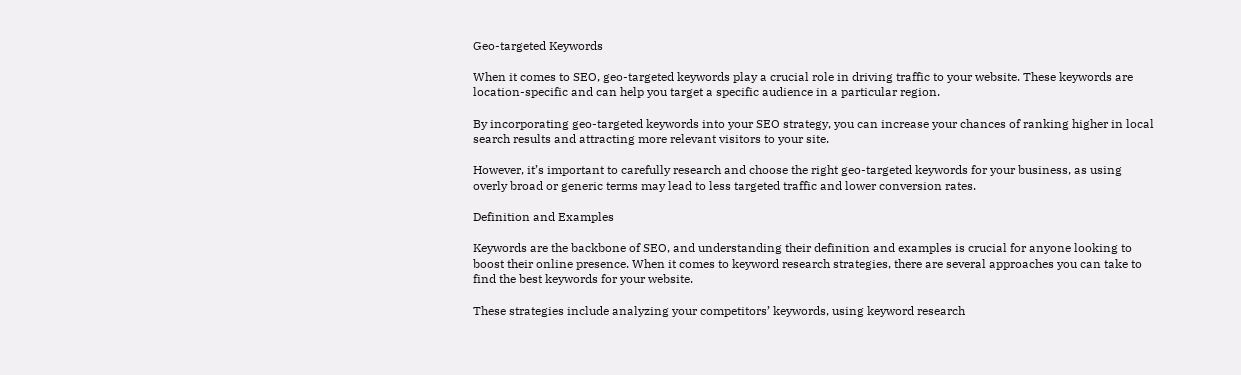Geo-targeted Keywords

When it comes to SEO, geo-targeted keywords play a crucial role in driving traffic to your website. These keywords are location-specific and can help you target a specific audience in a particular region.

By incorporating geo-targeted keywords into your SEO strategy, you can increase your chances of ranking higher in local search results and attracting more relevant visitors to your site.

However, it’s important to carefully research and choose the right geo-targeted keywords for your business, as using overly broad or generic terms may lead to less targeted traffic and lower conversion rates.

Definition and Examples

Keywords are the backbone of SEO, and understanding their definition and examples is crucial for anyone looking to boost their online presence. When it comes to keyword research strategies, there are several approaches you can take to find the best keywords for your website.

These strategies include analyzing your competitors’ keywords, using keyword research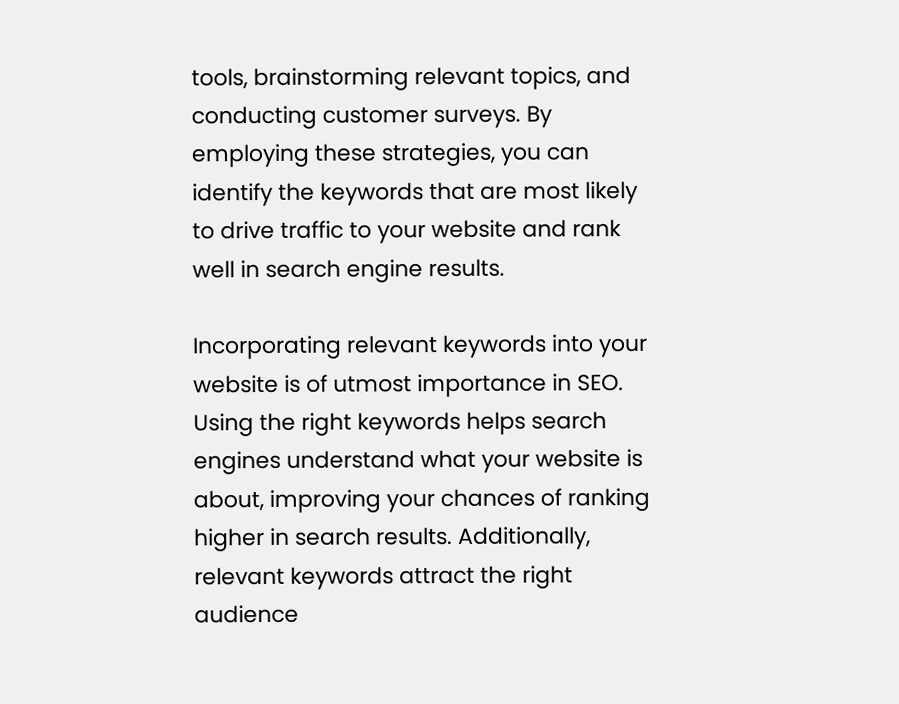tools, brainstorming relevant topics, and conducting customer surveys. By employing these strategies, you can identify the keywords that are most likely to drive traffic to your website and rank well in search engine results.

Incorporating relevant keywords into your website is of utmost importance in SEO. Using the right keywords helps search engines understand what your website is about, improving your chances of ranking higher in search results. Additionally, relevant keywords attract the right audience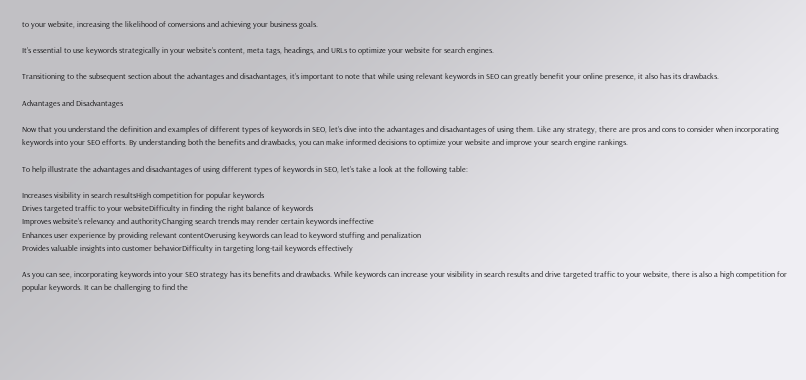to your website, increasing the likelihood of conversions and achieving your business goals.

It’s essential to use keywords strategically in your website’s content, meta tags, headings, and URLs to optimize your website for search engines.

Transitioning to the subsequent section about the advantages and disadvantages, it’s important to note that while using relevant keywords in SEO can greatly benefit your online presence, it also has its drawbacks.

Advantages and Disadvantages

Now that you understand the definition and examples of different types of keywords in SEO, let’s dive into the advantages and disadvantages of using them. Like any strategy, there are pros and cons to consider when incorporating keywords into your SEO efforts. By understanding both the benefits and drawbacks, you can make informed decisions to optimize your website and improve your search engine rankings.

To help illustrate the advantages and disadvantages of using different types of keywords in SEO, let’s take a look at the following table:

Increases visibility in search resultsHigh competition for popular keywords
Drives targeted traffic to your websiteDifficulty in finding the right balance of keywords
Improves website’s relevancy and authorityChanging search trends may render certain keywords ineffective
Enhances user experience by providing relevant contentOverusing keywords can lead to keyword stuffing and penalization
Provides valuable insights into customer behaviorDifficulty in targeting long-tail keywords effectively

As you can see, incorporating keywords into your SEO strategy has its benefits and drawbacks. While keywords can increase your visibility in search results and drive targeted traffic to your website, there is also a high competition for popular keywords. It can be challenging to find the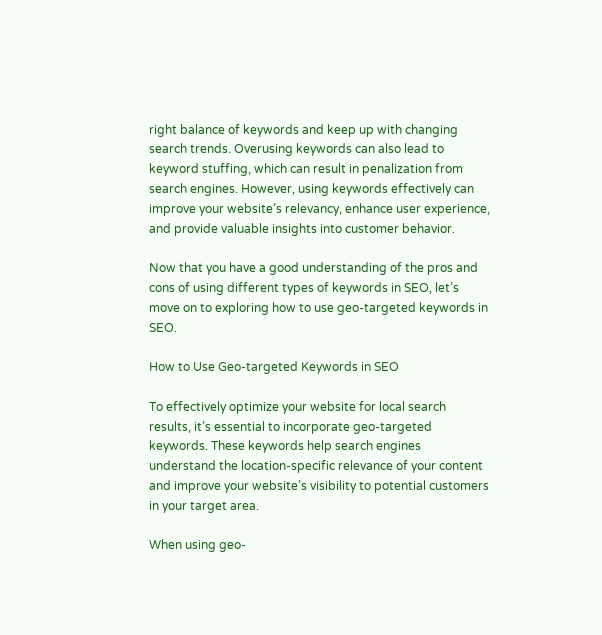right balance of keywords and keep up with changing search trends. Overusing keywords can also lead to keyword stuffing, which can result in penalization from search engines. However, using keywords effectively can improve your website’s relevancy, enhance user experience, and provide valuable insights into customer behavior.

Now that you have a good understanding of the pros and cons of using different types of keywords in SEO, let’s move on to exploring how to use geo-targeted keywords in SEO.

How to Use Geo-targeted Keywords in SEO

To effectively optimize your website for local search results, it’s essential to incorporate geo-targeted keywords. These keywords help search engines understand the location-specific relevance of your content and improve your website’s visibility to potential customers in your target area.

When using geo-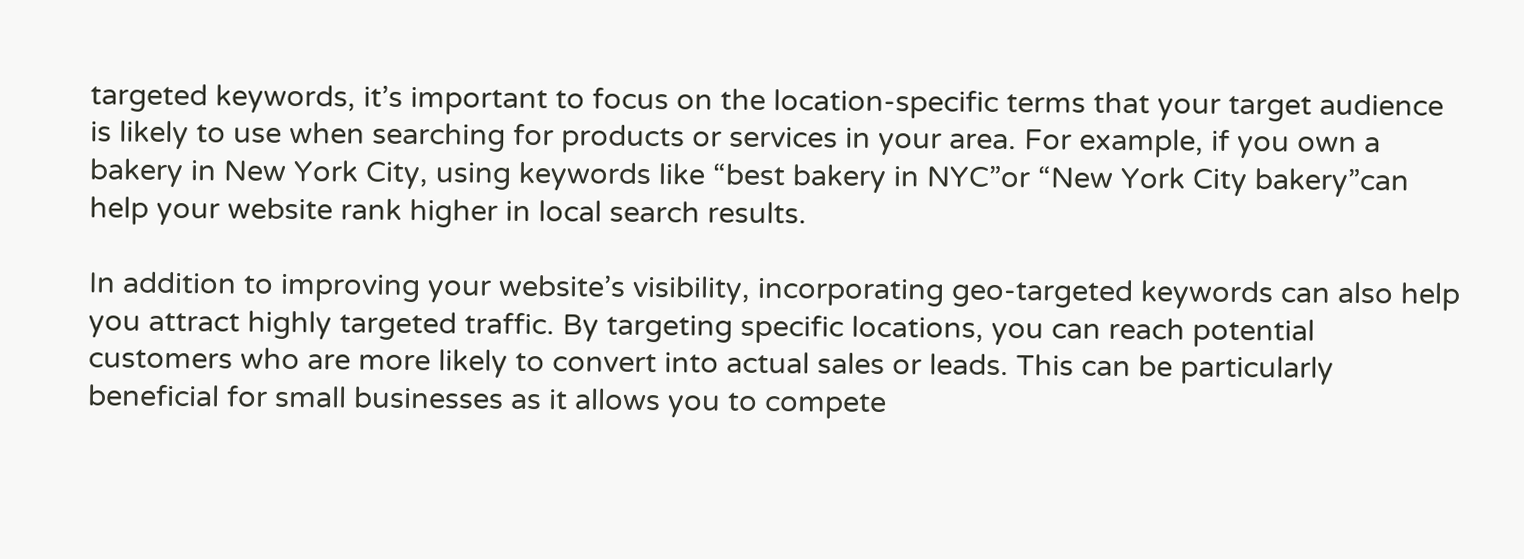targeted keywords, it’s important to focus on the location-specific terms that your target audience is likely to use when searching for products or services in your area. For example, if you own a bakery in New York City, using keywords like “best bakery in NYC”or “New York City bakery”can help your website rank higher in local search results.

In addition to improving your website’s visibility, incorporating geo-targeted keywords can also help you attract highly targeted traffic. By targeting specific locations, you can reach potential customers who are more likely to convert into actual sales or leads. This can be particularly beneficial for small businesses as it allows you to compete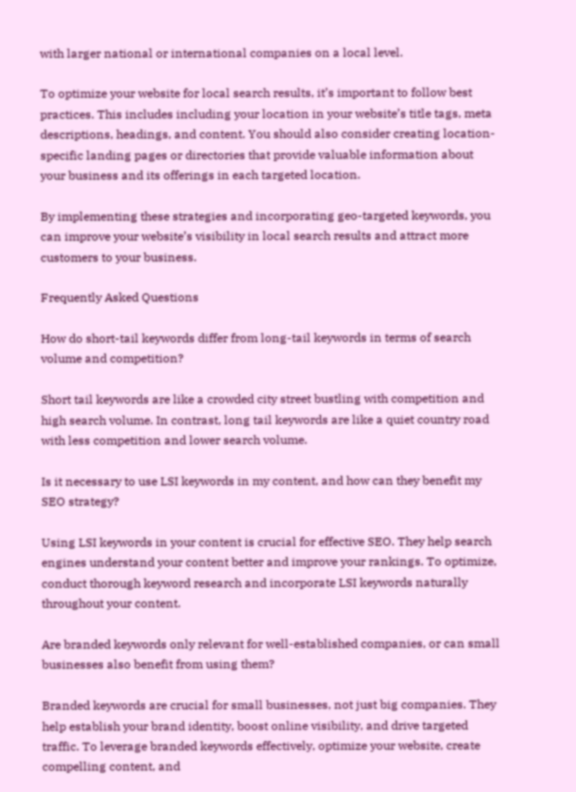with larger national or international companies on a local level.

To optimize your website for local search results, it’s important to follow best practices. This includes including your location in your website’s title tags, meta descriptions, headings, and content. You should also consider creating location-specific landing pages or directories that provide valuable information about your business and its offerings in each targeted location.

By implementing these strategies and incorporating geo-targeted keywords, you can improve your website’s visibility in local search results and attract more customers to your business.

Frequently Asked Questions

How do short-tail keywords differ from long-tail keywords in terms of search volume and competition?

Short tail keywords are like a crowded city street bustling with competition and high search volume. In contrast, long tail keywords are like a quiet country road with less competition and lower search volume.

Is it necessary to use LSI keywords in my content, and how can they benefit my SEO strategy?

Using LSI keywords in your content is crucial for effective SEO. They help search engines understand your content better and improve your rankings. To optimize, conduct thorough keyword research and incorporate LSI keywords naturally throughout your content.

Are branded keywords only relevant for well-established companies, or can small businesses also benefit from using them?

Branded keywords are crucial for small businesses, not just big companies. They help establish your brand identity, boost online visibility, and drive targeted traffic. To leverage branded keywords effectively, optimize your website, create compelling content, and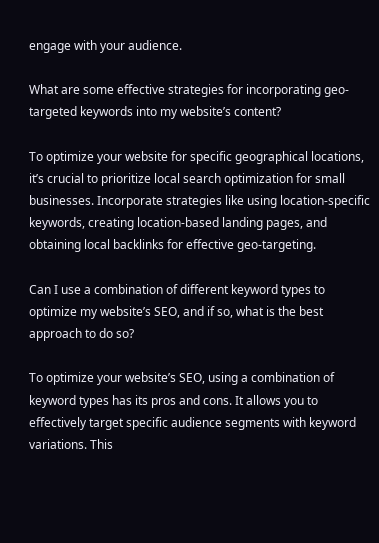engage with your audience.

What are some effective strategies for incorporating geo-targeted keywords into my website’s content?

To optimize your website for specific geographical locations, it’s crucial to prioritize local search optimization for small businesses. Incorporate strategies like using location-specific keywords, creating location-based landing pages, and obtaining local backlinks for effective geo-targeting.

Can I use a combination of different keyword types to optimize my website’s SEO, and if so, what is the best approach to do so?

To optimize your website’s SEO, using a combination of keyword types has its pros and cons. It allows you to effectively target specific audience segments with keyword variations. This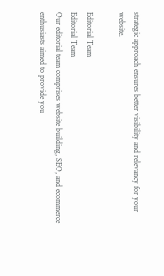strategic approach ensures better visibility and relevancy for your website.

Editorial Team
Editorial Team
Our editorial team comprises website building, SEO, and ecommerce enthusiasts aimed to provide you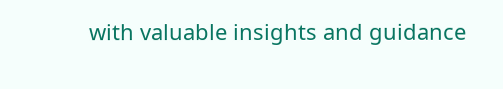with valuable insights and guidance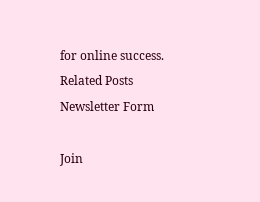for online success.
Related Posts
Newsletter Form

Join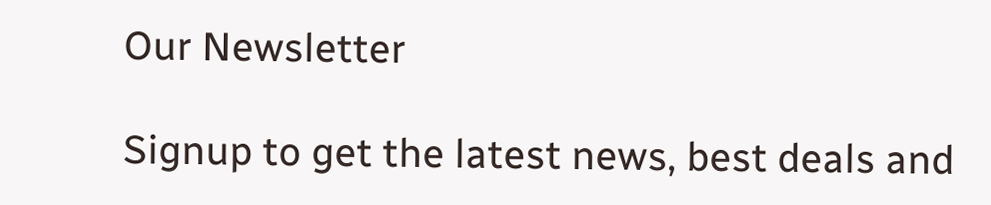Our Newsletter

Signup to get the latest news, best deals and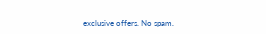exclusive offers. No spam.